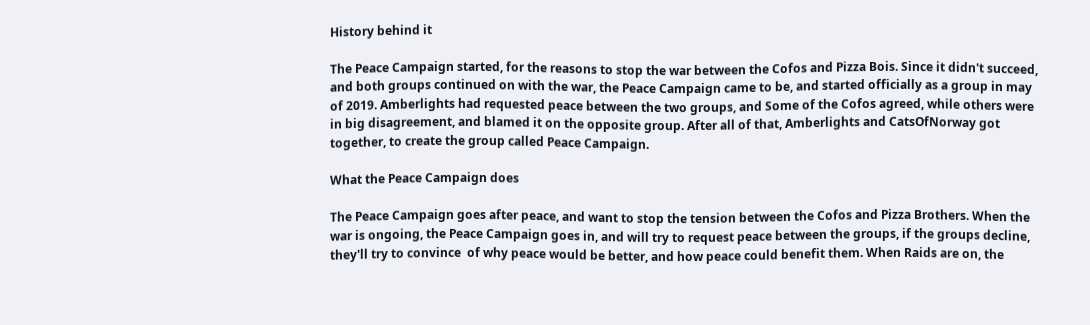History behind it

The Peace Campaign started, for the reasons to stop the war between the Cofos and Pizza Bois. Since it didn't succeed, and both groups continued on with the war, the Peace Campaign came to be, and started officially as a group in may of 2019. Amberlights had requested peace between the two groups, and Some of the Cofos agreed, while others were in big disagreement, and blamed it on the opposite group. After all of that, Amberlights and CatsOfNorway got together, to create the group called Peace Campaign.

What the Peace Campaign does

The Peace Campaign goes after peace, and want to stop the tension between the Cofos and Pizza Brothers. When the war is ongoing, the Peace Campaign goes in, and will try to request peace between the groups, if the groups decline, they'll try to convince  of why peace would be better, and how peace could benefit them. When Raids are on, the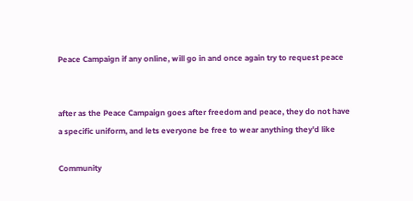Peace Campaign if any online, will go in and once again try to request peace


after as the Peace Campaign goes after freedom and peace, they do not have a specific uniform, and lets everyone be free to wear anything they'd like

Community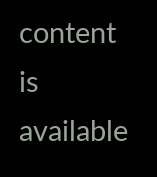content is available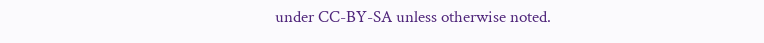under CC-BY-SA unless otherwise noted.